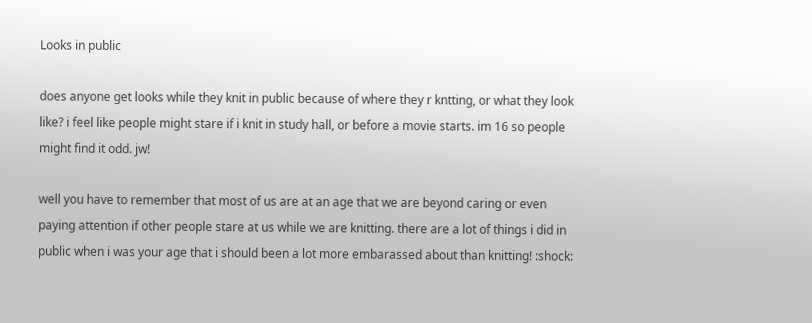Looks in public

does anyone get looks while they knit in public because of where they r kntting, or what they look like? i feel like people might stare if i knit in study hall, or before a movie starts. im 16 so people might find it odd. jw!

well you have to remember that most of us are at an age that we are beyond caring or even paying attention if other people stare at us while we are knitting. there are a lot of things i did in public when i was your age that i should been a lot more embarassed about than knitting! :shock: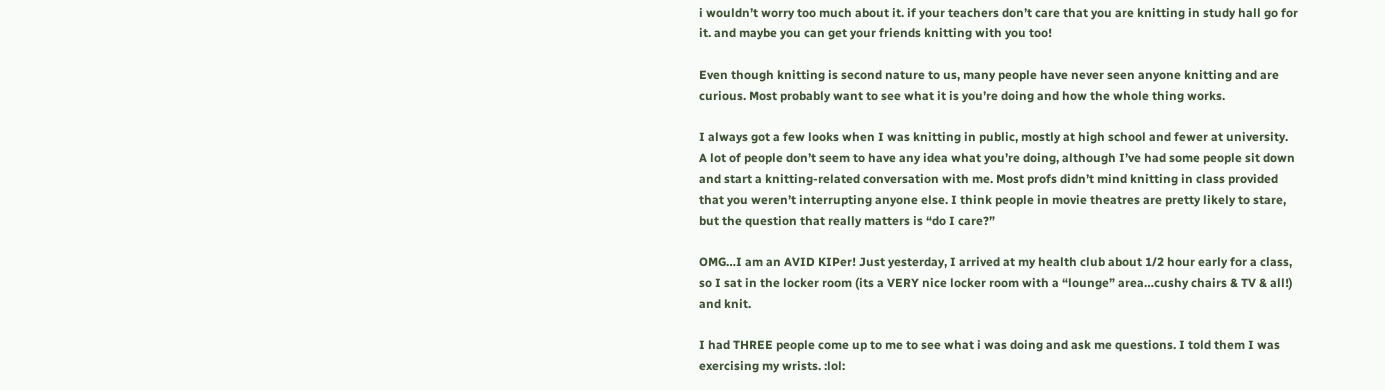i wouldn’t worry too much about it. if your teachers don’t care that you are knitting in study hall go for it. and maybe you can get your friends knitting with you too!

Even though knitting is second nature to us, many people have never seen anyone knitting and are curious. Most probably want to see what it is you’re doing and how the whole thing works.

I always got a few looks when I was knitting in public, mostly at high school and fewer at university. A lot of people don’t seem to have any idea what you’re doing, although I’ve had some people sit down and start a knitting-related conversation with me. Most profs didn’t mind knitting in class provided that you weren’t interrupting anyone else. I think people in movie theatres are pretty likely to stare, but the question that really matters is “do I care?”

OMG…I am an AVID KIPer! Just yesterday, I arrived at my health club about 1/2 hour early for a class, so I sat in the locker room (its a VERY nice locker room with a “lounge” area…cushy chairs & TV & all!) and knit.

I had THREE people come up to me to see what i was doing and ask me questions. I told them I was exercising my wrists. :lol: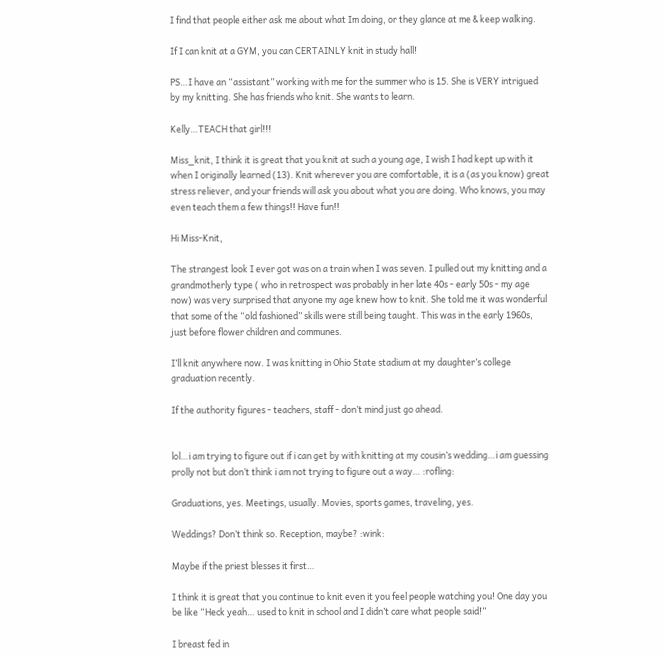I find that people either ask me about what Im doing, or they glance at me & keep walking.

If I can knit at a GYM, you can CERTAINLY knit in study hall!

PS…I have an “assistant” working with me for the summer who is 15. She is VERY intrigued by my knitting. She has friends who knit. She wants to learn.

Kelly…TEACH that girl!!!

Miss_knit, I think it is great that you knit at such a young age, I wish I had kept up with it when I originally learned (13). Knit wherever you are comfortable, it is a (as you know) great stress reliever, and your friends will ask you about what you are doing. Who knows, you may even teach them a few things!! Have fun!!

Hi Miss-Knit,

The strangest look I ever got was on a train when I was seven. I pulled out my knitting and a grandmotherly type ( who in retrospect was probably in her late 40s - early 50s - my age now) was very surprised that anyone my age knew how to knit. She told me it was wonderful that some of the “old fashioned” skills were still being taught. This was in the early 1960s, just before flower children and communes.

I’ll knit anywhere now. I was knitting in Ohio State stadium at my daughter’s college graduation recently.

If the authority figures - teachers, staff - don’t mind just go ahead.


lol…i am trying to figure out if i can get by with knitting at my cousin’s wedding…i am guessing prolly not but don’t think i am not trying to figure out a way… :rofling:

Graduations, yes. Meetings, usually. Movies, sports games, traveling, yes.

Weddings? Don’t think so. Reception, maybe? :wink:

Maybe if the priest blesses it first…

I think it is great that you continue to knit even it you feel people watching you! One day you be like “Heck yeah… used to knit in school and I didn’t care what people said!”

I breast fed in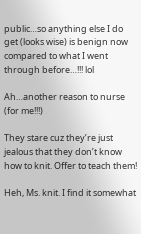public…so anything else I do get (looks wise) is benign now compared to what I went through before…!!! lol

Ah…another reason to nurse (for me!!!)

They stare cuz they’re just jealous that they don’t know how to knit. Offer to teach them!

Heh, Ms. knit. I find it somewhat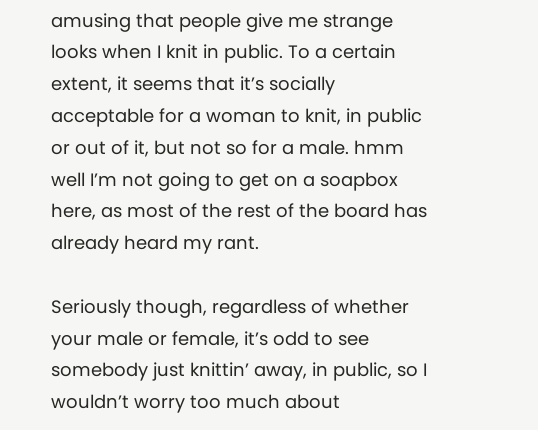amusing that people give me strange looks when I knit in public. To a certain extent, it seems that it’s socially acceptable for a woman to knit, in public or out of it, but not so for a male. hmm well I’m not going to get on a soapbox here, as most of the rest of the board has already heard my rant.

Seriously though, regardless of whether your male or female, it’s odd to see somebody just knittin’ away, in public, so I wouldn’t worry too much about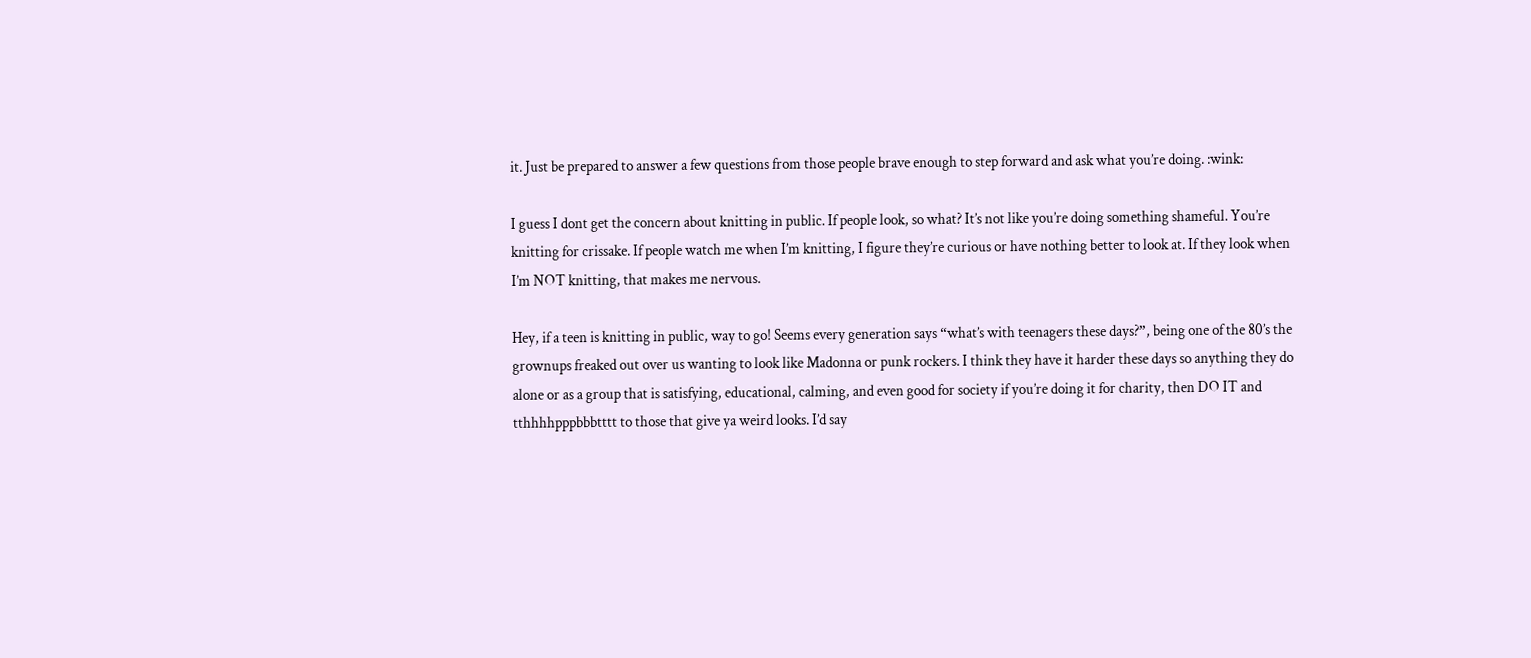it. Just be prepared to answer a few questions from those people brave enough to step forward and ask what you’re doing. :wink:

I guess I dont get the concern about knitting in public. If people look, so what? It’s not like you’re doing something shameful. You’re knitting for crissake. If people watch me when I’m knitting, I figure they’re curious or have nothing better to look at. If they look when I’m NOT knitting, that makes me nervous.

Hey, if a teen is knitting in public, way to go! Seems every generation says “what’s with teenagers these days?”, being one of the 80’s the grownups freaked out over us wanting to look like Madonna or punk rockers. I think they have it harder these days so anything they do alone or as a group that is satisfying, educational, calming, and even good for society if you’re doing it for charity, then DO IT and tthhhhpppbbbtttt to those that give ya weird looks. I’d say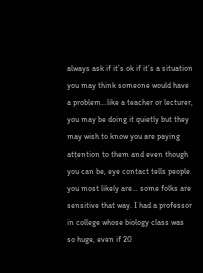always ask if it’s ok if it’s a situation you may think someone would have a problem…like a teacher or lecturer, you may be doing it quietly but they may wish to know you are paying attention to them and even though you can be, eye contact tells people you most likely are… some folks are sensitive that way. I had a professor in college whose biology class was so huge, even if 20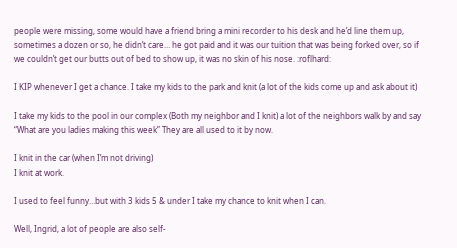people were missing, some would have a friend bring a mini recorder to his desk and he’d line them up, sometimes a dozen or so, he didn’t care… he got paid and it was our tuition that was being forked over, so if we couldn’t get our butts out of bed to show up, it was no skin of his nose. :roflhard:

I KIP whenever I get a chance. I take my kids to the park and knit (a lot of the kids come up and ask about it)

I take my kids to the pool in our complex (Both my neighbor and I knit) a lot of the neighbors walk by and say “What are you ladies making this week” They are all used to it by now.

I knit in the car (when I’m not driving)
I knit at work.

I used to feel funny…but with 3 kids 5 & under I take my chance to knit when I can.

Well, Ingrid, a lot of people are also self-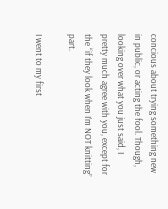concious about trying something new in public, or acting the fool. Though, looking over what you just said, I pretty much agree with you, except for the “if they look when I’m NOT knitting” part.

I went to my first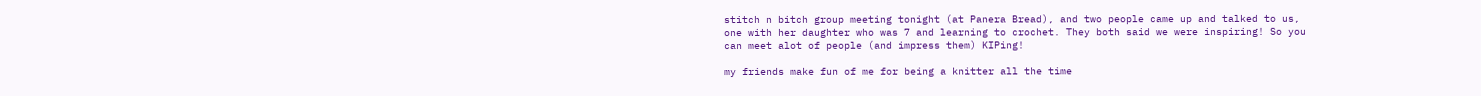stitch n bitch group meeting tonight (at Panera Bread), and two people came up and talked to us, one with her daughter who was 7 and learning to crochet. They both said we were inspiring! So you can meet alot of people (and impress them) KIPing!

my friends make fun of me for being a knitter all the time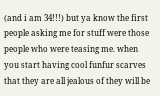(and i am 34!!!) but ya know the first people asking me for stuff were those people who were teasing me. when you start having cool funfur scarves that they are all jealous of they will be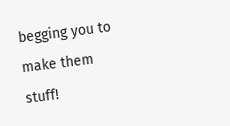begging you to make them stuff!